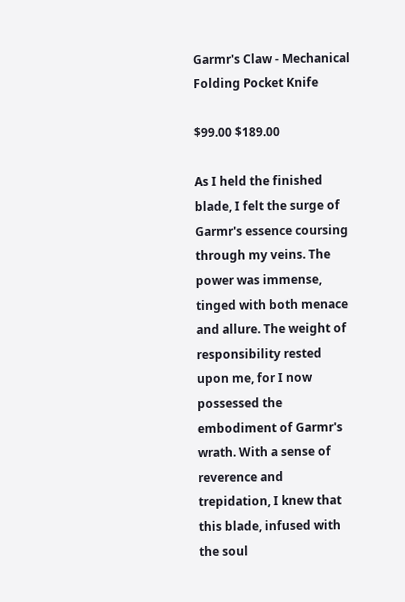Garmr's Claw - Mechanical Folding Pocket Knife

$99.00 $189.00

As I held the finished blade, I felt the surge of Garmr's essence coursing through my veins. The power was immense, tinged with both menace and allure. The weight of responsibility rested upon me, for I now possessed the embodiment of Garmr's wrath. With a sense of reverence and trepidation, I knew that this blade, infused with the soul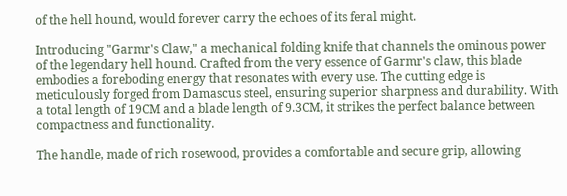of the hell hound, would forever carry the echoes of its feral might.

Introducing "Garmr's Claw," a mechanical folding knife that channels the ominous power of the legendary hell hound. Crafted from the very essence of Garmr's claw, this blade embodies a foreboding energy that resonates with every use. The cutting edge is meticulously forged from Damascus steel, ensuring superior sharpness and durability. With a total length of 19CM and a blade length of 9.3CM, it strikes the perfect balance between compactness and functionality.

The handle, made of rich rosewood, provides a comfortable and secure grip, allowing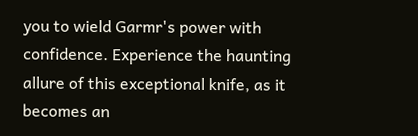you to wield Garmr's power with confidence. Experience the haunting allure of this exceptional knife, as it becomes an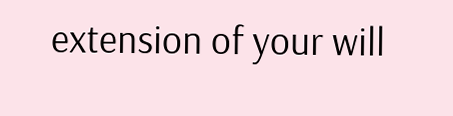extension of your will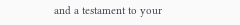and a testament to your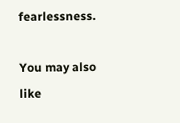fearlessness.

You may also like